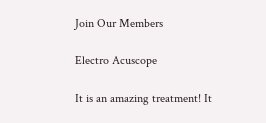Join Our Members

Electro Acuscope

It is an amazing treatment! It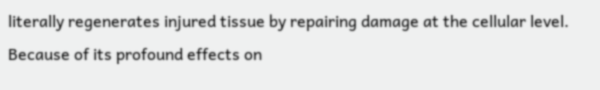literally regenerates injured tissue by repairing damage at the cellular level. Because of its profound effects on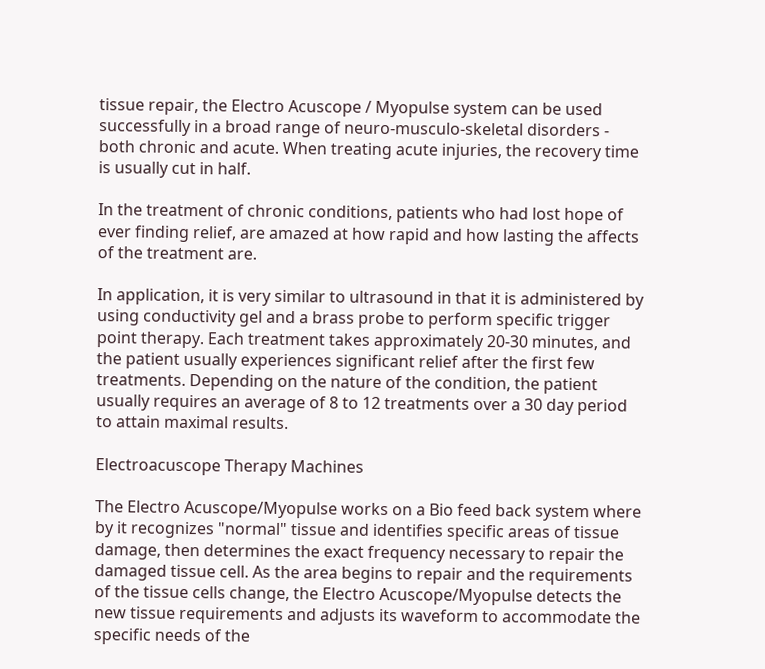tissue repair, the Electro Acuscope / Myopulse system can be used successfully in a broad range of neuro-musculo-skeletal disorders - both chronic and acute. When treating acute injuries, the recovery time is usually cut in half.

In the treatment of chronic conditions, patients who had lost hope of ever finding relief, are amazed at how rapid and how lasting the affects of the treatment are.

In application, it is very similar to ultrasound in that it is administered by using conductivity gel and a brass probe to perform specific trigger point therapy. Each treatment takes approximately 20-30 minutes, and the patient usually experiences significant relief after the first few treatments. Depending on the nature of the condition, the patient usually requires an average of 8 to 12 treatments over a 30 day period to attain maximal results.

Electroacuscope Therapy Machines

The Electro Acuscope/Myopulse works on a Bio feed back system where by it recognizes "normal" tissue and identifies specific areas of tissue damage, then determines the exact frequency necessary to repair the damaged tissue cell. As the area begins to repair and the requirements of the tissue cells change, the Electro Acuscope/Myopulse detects the new tissue requirements and adjusts its waveform to accommodate the specific needs of the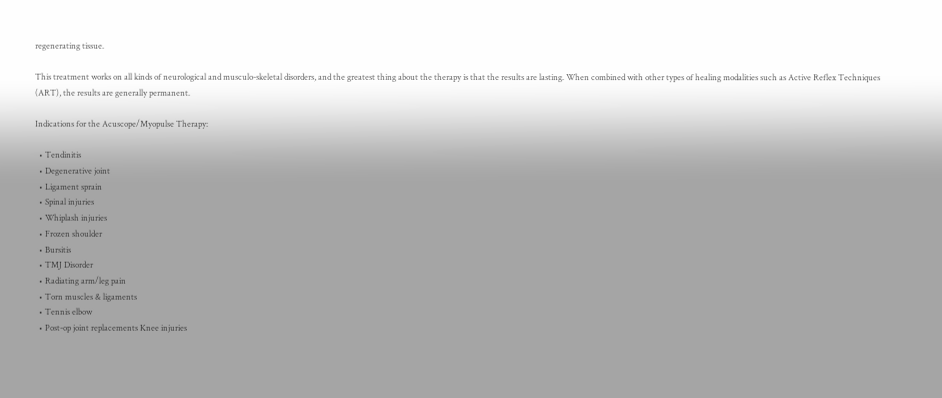regenerating tissue.

This treatment works on all kinds of neurological and musculo-skeletal disorders, and the greatest thing about the therapy is that the results are lasting. When combined with other types of healing modalities such as Active Reflex Techniques (ART), the results are generally permanent.

Indications for the Acuscope/Myopulse Therapy:

  • Tendinitis
  • Degenerative joint
  • Ligament sprain
  • Spinal injuries
  • Whiplash injuries
  • Frozen shoulder
  • Bursitis
  • TMJ Disorder
  • Radiating arm/leg pain
  • Torn muscles & ligaments
  • Tennis elbow
  • Post-op joint replacements Knee injuries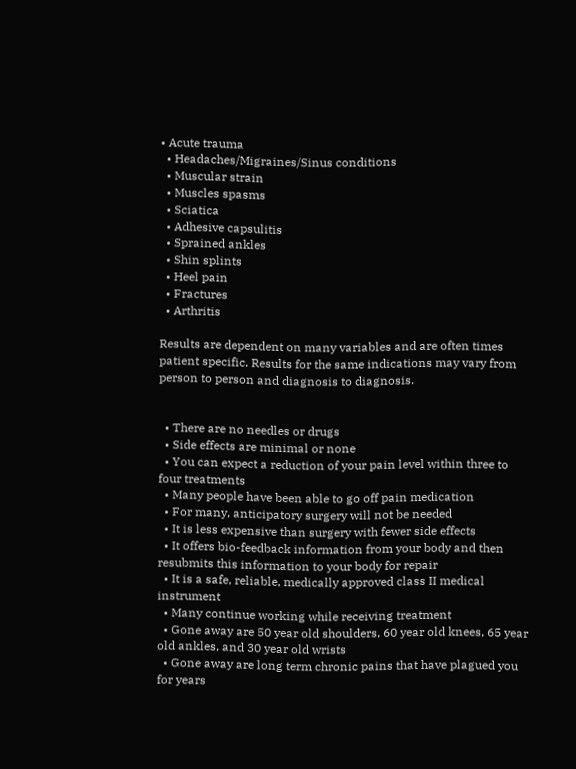• Acute trauma
  • Headaches/Migraines/Sinus conditions
  • Muscular strain
  • Muscles spasms
  • Sciatica
  • Adhesive capsulitis
  • Sprained ankles
  • Shin splints
  • Heel pain
  • Fractures
  • Arthritis

Results are dependent on many variables and are often times patient specific. Results for the same indications may vary from person to person and diagnosis to diagnosis.


  • There are no needles or drugs
  • Side effects are minimal or none
  • You can expect a reduction of your pain level within three to four treatments
  • Many people have been able to go off pain medication
  • For many, anticipatory surgery will not be needed
  • It is less expensive than surgery with fewer side effects
  • It offers bio-feedback information from your body and then resubmits this information to your body for repair
  • It is a safe, reliable, medically approved class II medical instrument
  • Many continue working while receiving treatment
  • Gone away are 50 year old shoulders, 60 year old knees, 65 year old ankles, and 30 year old wrists
  • Gone away are long term chronic pains that have plagued you for years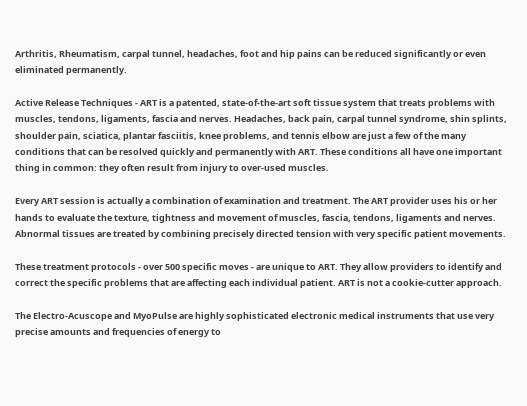Arthritis, Rheumatism, carpal tunnel, headaches, foot and hip pains can be reduced significantly or even eliminated permanently.

Active Release Techniques - ART is a patented, state-of-the-art soft tissue system that treats problems with muscles, tendons, ligaments, fascia and nerves. Headaches, back pain, carpal tunnel syndrome, shin splints, shoulder pain, sciatica, plantar fasciitis, knee problems, and tennis elbow are just a few of the many conditions that can be resolved quickly and permanently with ART. These conditions all have one important thing in common: they often result from injury to over-used muscles.

Every ART session is actually a combination of examination and treatment. The ART provider uses his or her hands to evaluate the texture, tightness and movement of muscles, fascia, tendons, ligaments and nerves. Abnormal tissues are treated by combining precisely directed tension with very specific patient movements.

These treatment protocols - over 500 specific moves - are unique to ART. They allow providers to identify and correct the specific problems that are affecting each individual patient. ART is not a cookie-cutter approach.

The Electro-Acuscope and MyoPulse are highly sophisticated electronic medical instruments that use very precise amounts and frequencies of energy to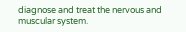diagnose and treat the nervous and muscular system.